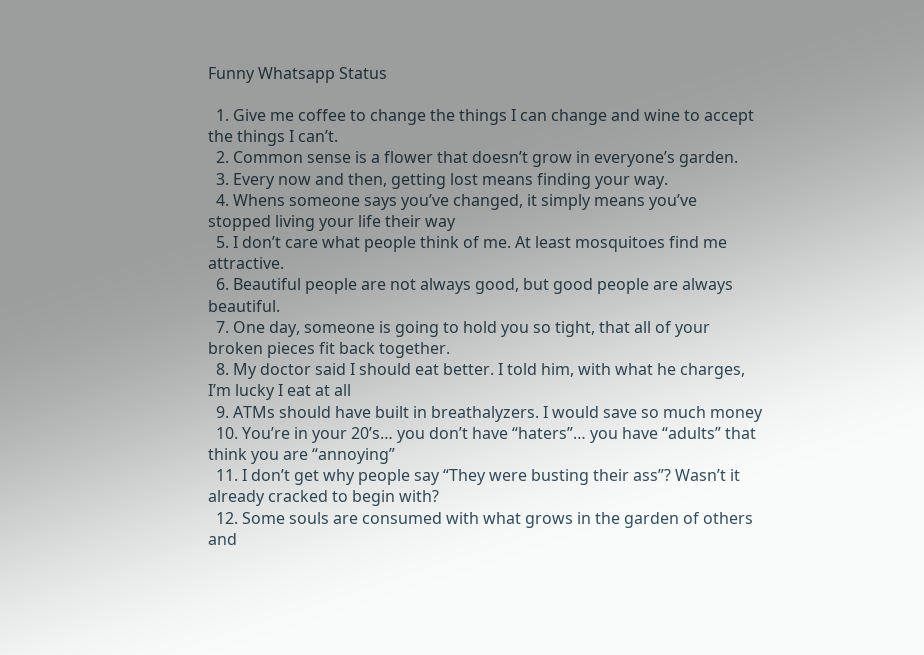Funny Whatsapp Status

  1. Give me coffee to change the things I can change and wine to accept the things I can’t.
  2. Common sense is a flower that doesn’t grow in everyone’s garden.
  3. Every now and then, getting lost means finding your way.
  4. Whens someone says you’ve changed, it simply means you’ve stopped living your life their way
  5. I don’t care what people think of me. At least mosquitoes find me attractive.
  6. Beautiful people are not always good, but good people are always beautiful.
  7. One day, someone is going to hold you so tight, that all of your broken pieces fit back together.
  8. My doctor said I should eat better. I told him, with what he charges, I’m lucky I eat at all
  9. ATMs should have built in breathalyzers. I would save so much money
  10. You’re in your 20’s… you don’t have “haters”… you have “adults” that think you are “annoying”
  11. I don’t get why people say “They were busting their ass”? Wasn’t it already cracked to begin with?
  12. Some souls are consumed with what grows in the garden of others and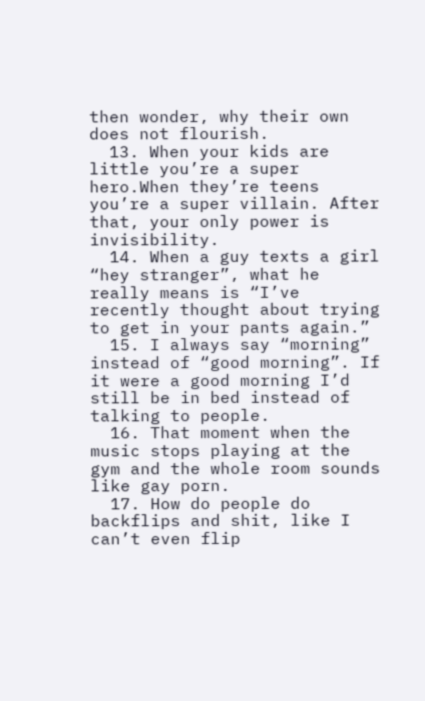then wonder, why their own does not flourish.
  13. When your kids are little you’re a super hero.When they’re teens you’re a super villain. After that, your only power is invisibility.
  14. When a guy texts a girl “hey stranger”, what he really means is “I’ve recently thought about trying to get in your pants again.”
  15. I always say “morning” instead of “good morning”. If it were a good morning I’d still be in bed instead of talking to people.
  16. That moment when the music stops playing at the gym and the whole room sounds like gay porn.
  17. How do people do backflips and shit, like I can’t even flip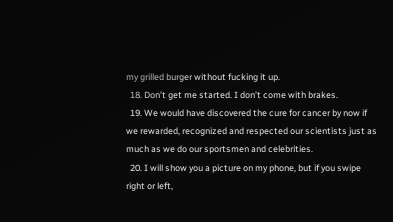my grilled burger without fucking it up.
  18. Don’t get me started. I don’t come with brakes.
  19. We would have discovered the cure for cancer by now if we rewarded, recognized and respected our scientists just as much as we do our sportsmen and celebrities.
  20. I will show you a picture on my phone, but if you swipe right or left,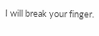I will break your finger.